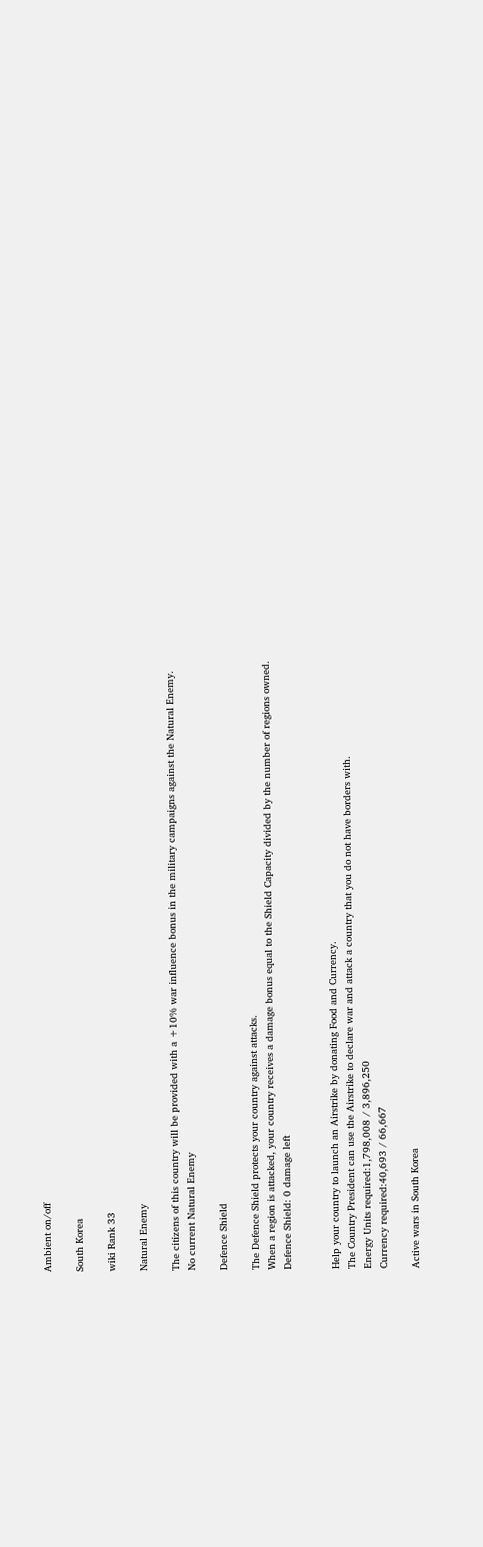Ambient on/off

South Korea

wiki Rank 33

Natural Enemy

The citizens of this country will be provided with a +10% war influence bonus in the military campaigns against the Natural Enemy.
No current Natural Enemy

Defence Shield

The Defence Shield protects your country against attacks.
When a region is attacked, your country receives a damage bonus equal to the Shield Capacity divided by the number of regions owned.
Defence Shield: 0 damage left


Help your country to launch an Airstrike by donating Food and Currency.
The Country President can use the Airstrike to declare war and attack a country that you do not have borders with.
Energy Units required:1,798,008 / 3,896,250
Currency required:40,693 / 66,667

Active wars in South Korea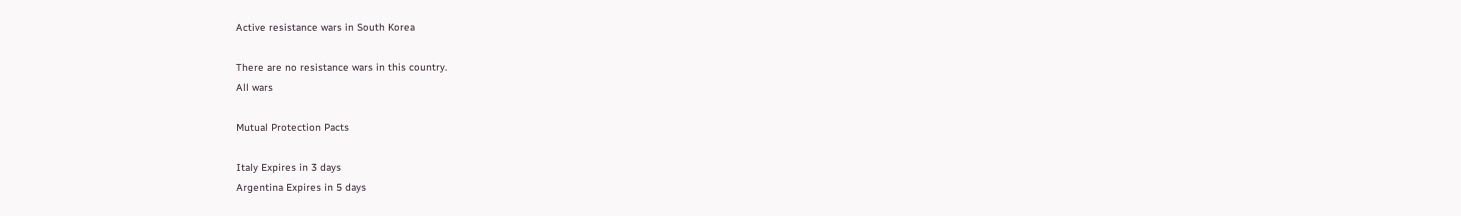Active resistance wars in South Korea

There are no resistance wars in this country.
All wars

Mutual Protection Pacts

Italy Expires in 3 days
Argentina Expires in 5 days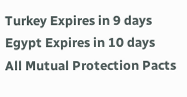Turkey Expires in 9 days
Egypt Expires in 10 days
All Mutual Protection Pacts